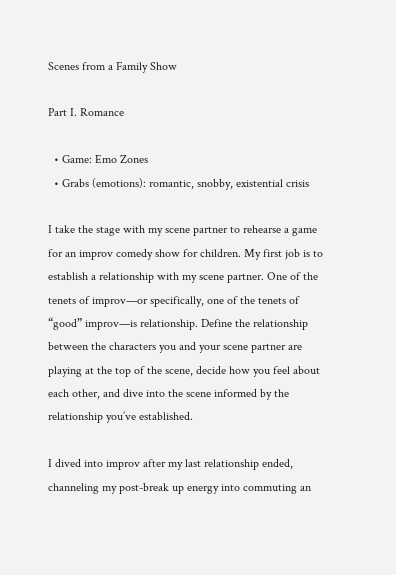Scenes from a Family Show

Part I. Romance

  • Game: Emo Zones
  • Grabs (emotions): romantic, snobby, existential crisis

I take the stage with my scene partner to rehearse a game for an improv comedy show for children. My first job is to establish a relationship with my scene partner. One of the tenets of improv—or specifically, one of the tenets of “good” improv—is relationship. Define the relationship between the characters you and your scene partner are playing at the top of the scene, decide how you feel about each other, and dive into the scene informed by the relationship you’ve established.

I dived into improv after my last relationship ended, channeling my post-break up energy into commuting an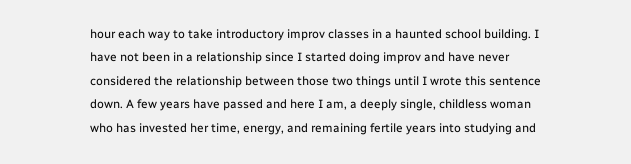hour each way to take introductory improv classes in a haunted school building. I have not been in a relationship since I started doing improv and have never considered the relationship between those two things until I wrote this sentence down. A few years have passed and here I am, a deeply single, childless woman who has invested her time, energy, and remaining fertile years into studying and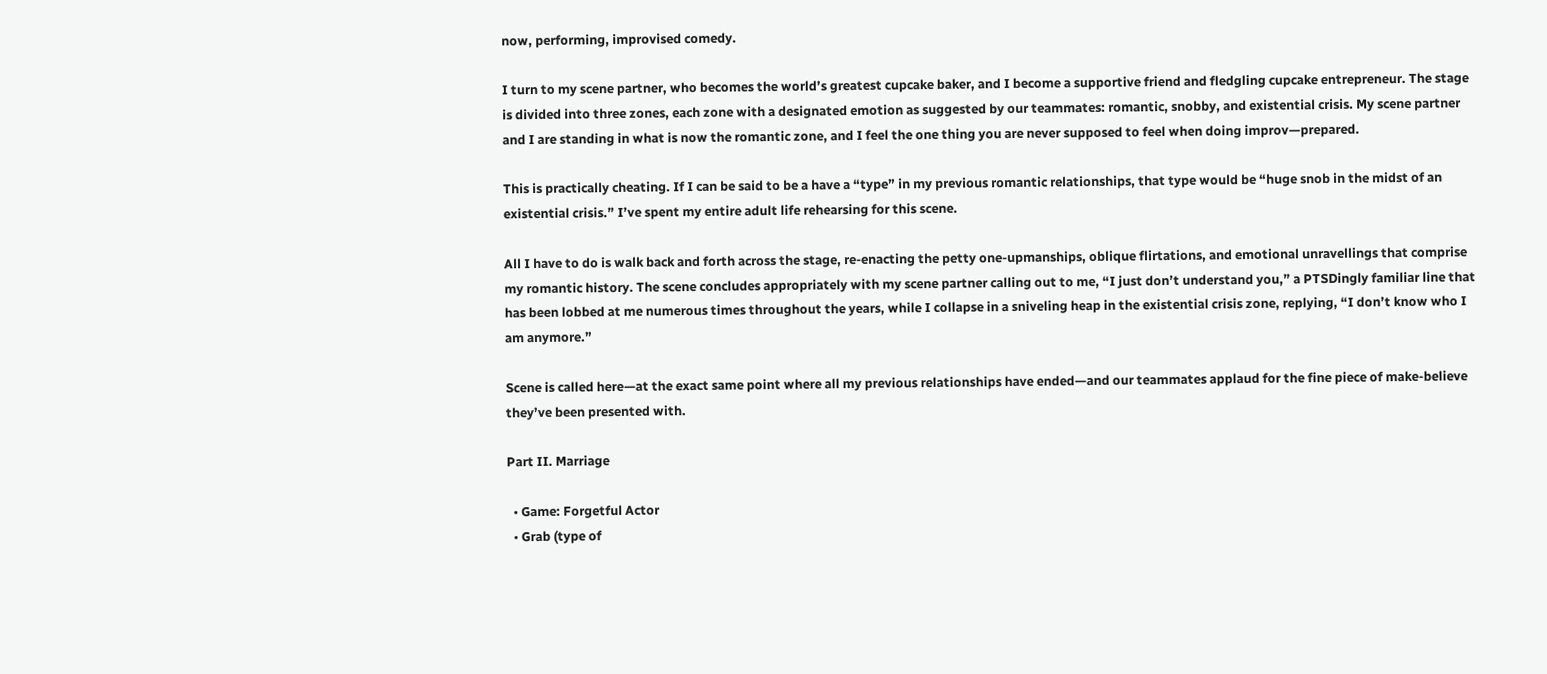now, performing, improvised comedy.

I turn to my scene partner, who becomes the world’s greatest cupcake baker, and I become a supportive friend and fledgling cupcake entrepreneur. The stage is divided into three zones, each zone with a designated emotion as suggested by our teammates: romantic, snobby, and existential crisis. My scene partner and I are standing in what is now the romantic zone, and I feel the one thing you are never supposed to feel when doing improv—prepared.

This is practically cheating. If I can be said to be a have a “type” in my previous romantic relationships, that type would be “huge snob in the midst of an existential crisis.” I’ve spent my entire adult life rehearsing for this scene.

All I have to do is walk back and forth across the stage, re-enacting the petty one-upmanships, oblique flirtations, and emotional unravellings that comprise my romantic history. The scene concludes appropriately with my scene partner calling out to me, “I just don’t understand you,” a PTSDingly familiar line that has been lobbed at me numerous times throughout the years, while I collapse in a sniveling heap in the existential crisis zone, replying, “I don’t know who I am anymore.”

Scene is called here—at the exact same point where all my previous relationships have ended—and our teammates applaud for the fine piece of make-believe they’ve been presented with.

Part II. Marriage

  • Game: Forgetful Actor
  • Grab (type of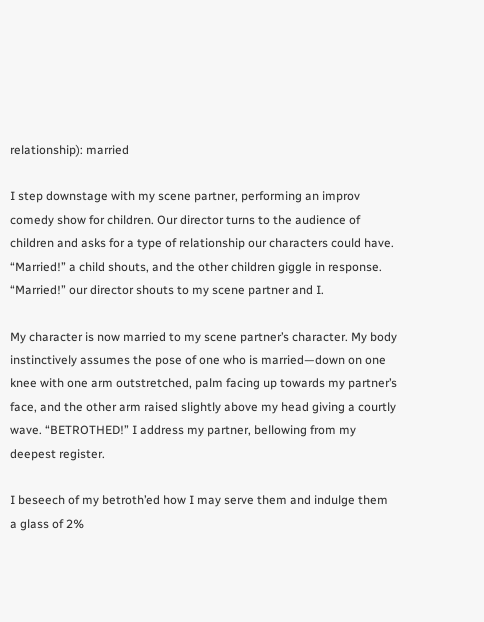relationship): married

I step downstage with my scene partner, performing an improv comedy show for children. Our director turns to the audience of children and asks for a type of relationship our characters could have. “Married!” a child shouts, and the other children giggle in response. “Married!” our director shouts to my scene partner and I.

My character is now married to my scene partner’s character. My body instinctively assumes the pose of one who is married—down on one knee with one arm outstretched, palm facing up towards my partner’s face, and the other arm raised slightly above my head giving a courtly wave. “BETROTHED!” I address my partner, bellowing from my deepest register.

I beseech of my betroth’ed how I may serve them and indulge them a glass of 2%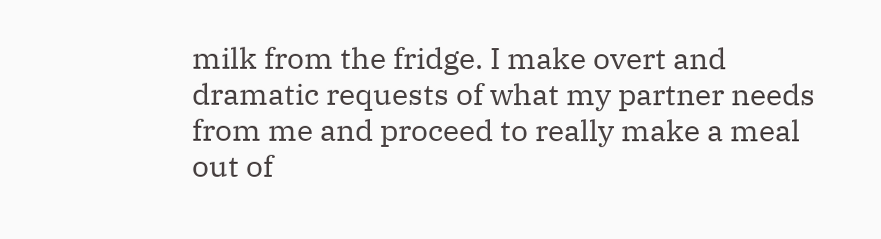milk from the fridge. I make overt and dramatic requests of what my partner needs from me and proceed to really make a meal out of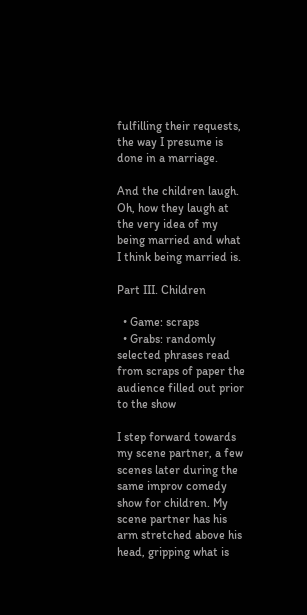fulfilling their requests, the way I presume is done in a marriage.

And the children laugh. Oh, how they laugh at the very idea of my being married and what I think being married is.

Part III. Children

  • Game: scraps
  • Grabs: randomly selected phrases read from scraps of paper the audience filled out prior to the show

I step forward towards my scene partner, a few scenes later during the same improv comedy show for children. My scene partner has his arm stretched above his head, gripping what is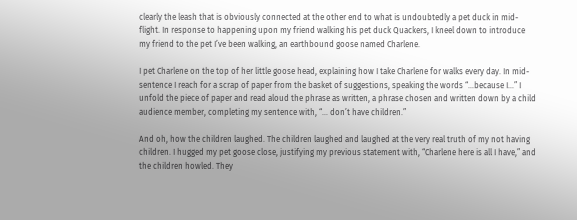clearly the leash that is obviously connected at the other end to what is undoubtedly a pet duck in mid-flight. In response to happening upon my friend walking his pet duck Quackers, I kneel down to introduce my friend to the pet I’ve been walking, an earthbound goose named Charlene.

I pet Charlene on the top of her little goose head, explaining how I take Charlene for walks every day. In mid-sentence I reach for a scrap of paper from the basket of suggestions, speaking the words “…because I…” I unfold the piece of paper and read aloud the phrase as written, a phrase chosen and written down by a child audience member, completing my sentence with, “… don’t have children.”

And oh, how the children laughed. The children laughed and laughed at the very real truth of my not having children. I hugged my pet goose close, justifying my previous statement with, “Charlene here is all I have,” and the children howled. They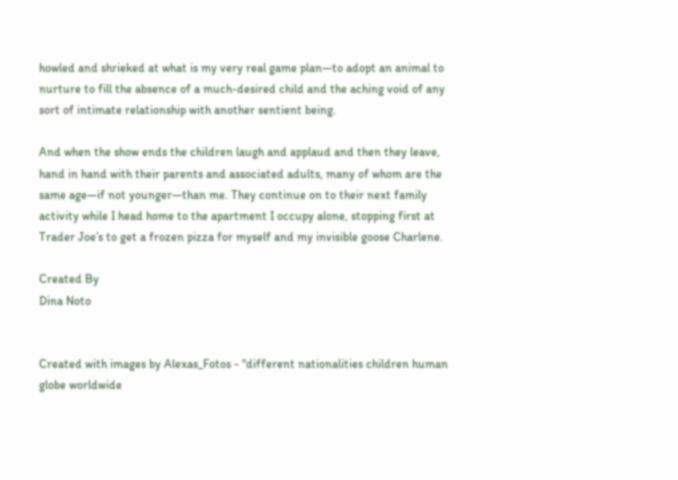howled and shrieked at what is my very real game plan—to adopt an animal to nurture to fill the absence of a much-desired child and the aching void of any sort of intimate relationship with another sentient being.

And when the show ends the children laugh and applaud and then they leave, hand in hand with their parents and associated adults, many of whom are the same age—if not younger—than me. They continue on to their next family activity while I head home to the apartment I occupy alone, stopping first at Trader Joe’s to get a frozen pizza for myself and my invisible goose Charlene.

Created By
Dina Noto


Created with images by Alexas_Fotos - "different nationalities children human globe worldwide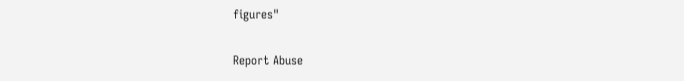figures"

Report Abuse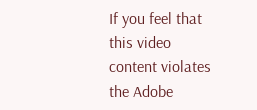If you feel that this video content violates the Adobe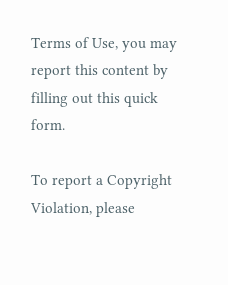Terms of Use, you may report this content by filling out this quick form.

To report a Copyright Violation, please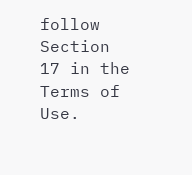follow Section 17 in the Terms of Use.